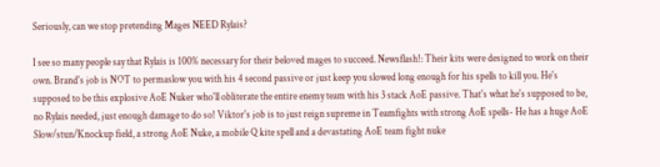Seriously, can we stop pretending Mages NEED Rylais?

I see so many people say that Rylais is 100% necessary for their beloved mages to succeed. Newsflash!: Their kits were designed to work on their own. Brand's job is NOT to permaslow you with his 4 second passive or just keep you slowed long enough for his spells to kill you. He's supposed to be this explosive AoE Nuker who'll obliterate the entire enemy team with his 3 stack AoE passive. That's what he's supposed to be, no Rylais needed, just enough damage to do so! Viktor's job is to just reign supreme in Teamfights with strong AoE spells- He has a huge AoE Slow/stun/Knockup field, a strong AoE Nuke, a mobile Q kite spell and a devastating AoE team fight nuke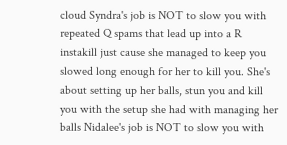cloud Syndra's job is NOT to slow you with repeated Q spams that lead up into a R instakill just cause she managed to keep you slowed long enough for her to kill you. She's about setting up her balls, stun you and kill you with the setup she had with managing her balls Nidalee's job is NOT to slow you with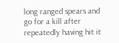long ranged spears and go for a kill after repeatedly having hit it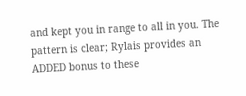and kept you in range to all in you. The pattern is clear; Rylais provides an ADDED bonus to these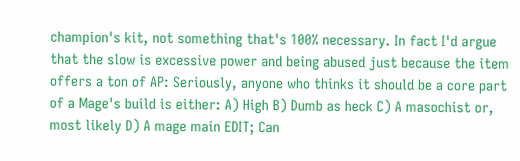champion's kit, not something that's 100% necessary. In fact I'd argue that the slow is excessive power and being abused just because the item offers a ton of AP: Seriously, anyone who thinks it should be a core part of a Mage's build is either: A) High B) Dumb as heck C) A masochist or, most likely D) A mage main EDIT; Can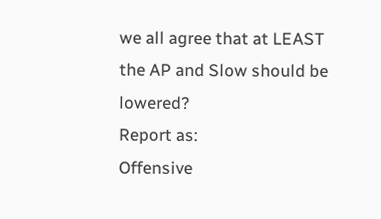we all agree that at LEAST the AP and Slow should be lowered?
Report as:
Offensive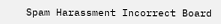Spam Harassment Incorrect Board